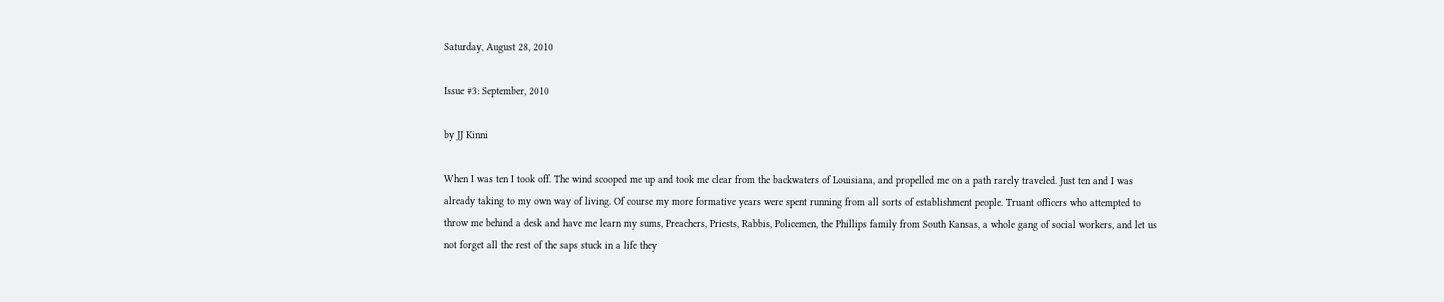Saturday, August 28, 2010

Issue #3: September, 2010

by JJ Kinni

When I was ten I took off. The wind scooped me up and took me clear from the backwaters of Louisiana, and propelled me on a path rarely traveled. Just ten and I was already taking to my own way of living. Of course my more formative years were spent running from all sorts of establishment people. Truant officers who attempted to throw me behind a desk and have me learn my sums, Preachers, Priests, Rabbis, Policemen, the Phillips family from South Kansas, a whole gang of social workers, and let us not forget all the rest of the saps stuck in a life they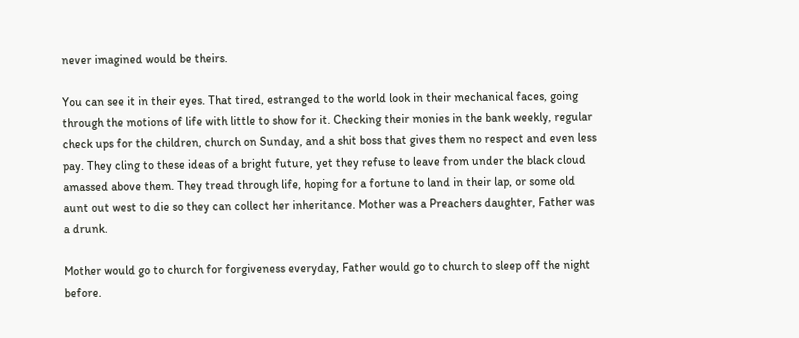never imagined would be theirs.

You can see it in their eyes. That tired, estranged to the world look in their mechanical faces, going through the motions of life with little to show for it. Checking their monies in the bank weekly, regular check ups for the children, church on Sunday, and a shit boss that gives them no respect and even less pay. They cling to these ideas of a bright future, yet they refuse to leave from under the black cloud amassed above them. They tread through life, hoping for a fortune to land in their lap, or some old aunt out west to die so they can collect her inheritance. Mother was a Preachers daughter, Father was a drunk.

Mother would go to church for forgiveness everyday, Father would go to church to sleep off the night before.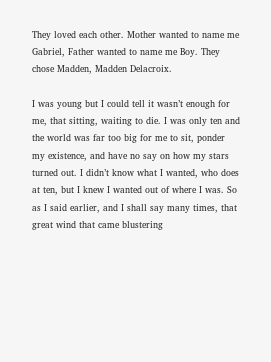They loved each other. Mother wanted to name me Gabriel, Father wanted to name me Boy. They chose Madden, Madden Delacroix.

I was young but I could tell it wasn’t enough for me, that sitting, waiting to die. I was only ten and the world was far too big for me to sit, ponder my existence, and have no say on how my stars turned out. I didn’t know what I wanted, who does at ten, but I knew I wanted out of where I was. So as I said earlier, and I shall say many times, that great wind that came blustering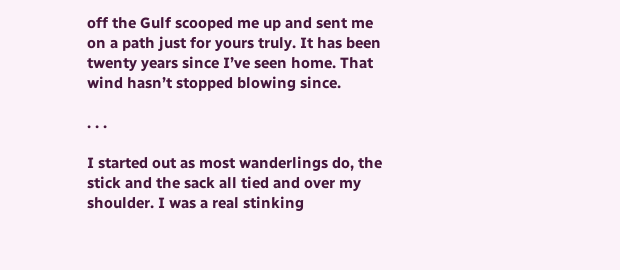off the Gulf scooped me up and sent me on a path just for yours truly. It has been twenty years since I’ve seen home. That wind hasn’t stopped blowing since.

. . .

I started out as most wanderlings do, the stick and the sack all tied and over my shoulder. I was a real stinking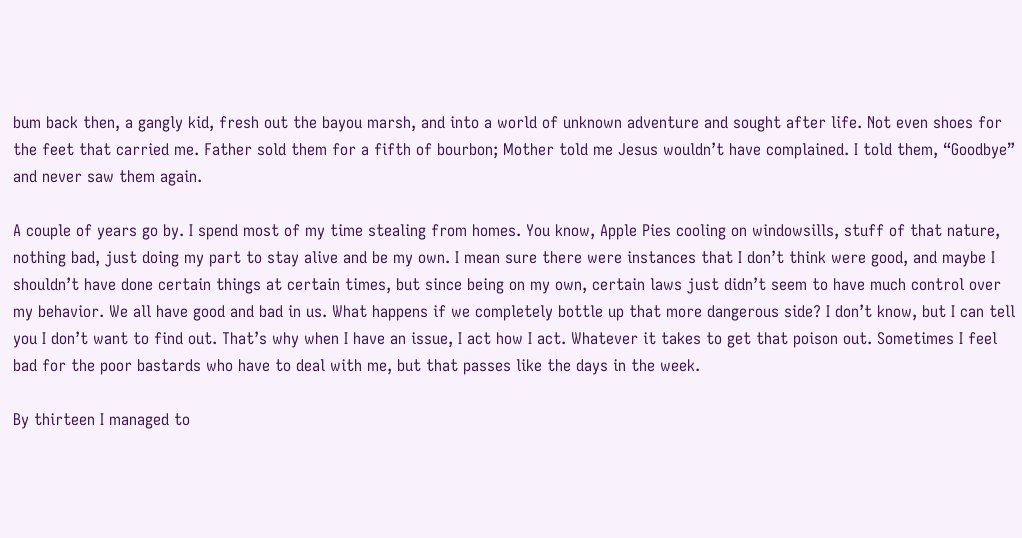bum back then, a gangly kid, fresh out the bayou marsh, and into a world of unknown adventure and sought after life. Not even shoes for the feet that carried me. Father sold them for a fifth of bourbon; Mother told me Jesus wouldn’t have complained. I told them, “Goodbye” and never saw them again.

A couple of years go by. I spend most of my time stealing from homes. You know, Apple Pies cooling on windowsills, stuff of that nature, nothing bad, just doing my part to stay alive and be my own. I mean sure there were instances that I don’t think were good, and maybe I shouldn’t have done certain things at certain times, but since being on my own, certain laws just didn’t seem to have much control over my behavior. We all have good and bad in us. What happens if we completely bottle up that more dangerous side? I don’t know, but I can tell you I don’t want to find out. That’s why when I have an issue, I act how I act. Whatever it takes to get that poison out. Sometimes I feel bad for the poor bastards who have to deal with me, but that passes like the days in the week.

By thirteen I managed to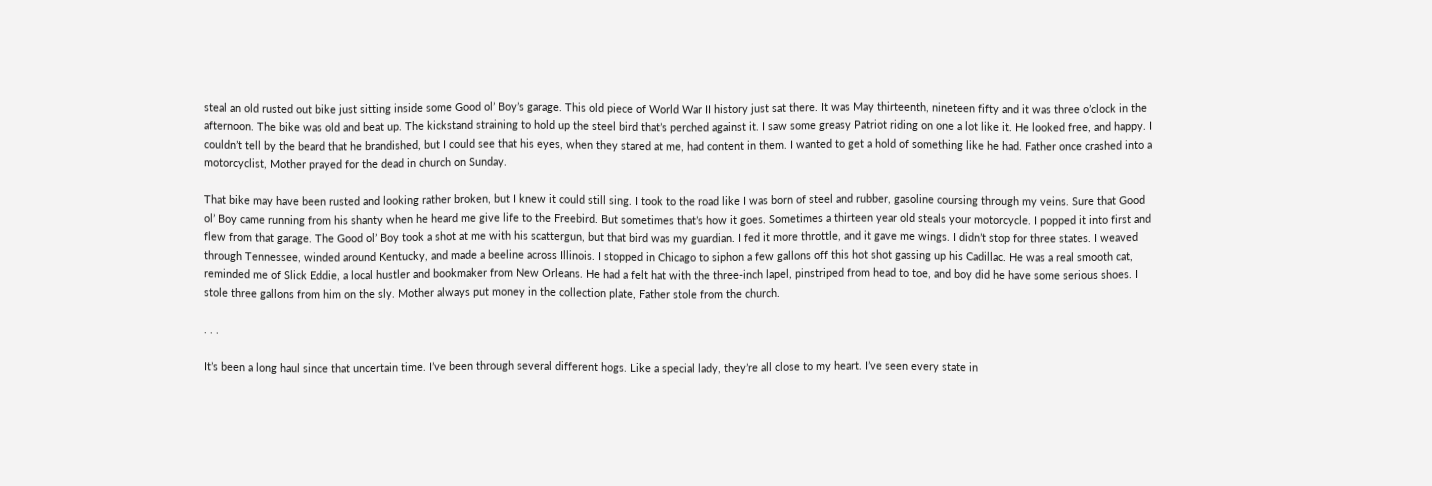steal an old rusted out bike just sitting inside some Good ol’ Boy’s garage. This old piece of World War II history just sat there. It was May thirteenth, nineteen fifty and it was three o’clock in the afternoon. The bike was old and beat up. The kickstand straining to hold up the steel bird that’s perched against it. I saw some greasy Patriot riding on one a lot like it. He looked free, and happy. I couldn’t tell by the beard that he brandished, but I could see that his eyes, when they stared at me, had content in them. I wanted to get a hold of something like he had. Father once crashed into a motorcyclist, Mother prayed for the dead in church on Sunday.

That bike may have been rusted and looking rather broken, but I knew it could still sing. I took to the road like I was born of steel and rubber, gasoline coursing through my veins. Sure that Good ol’ Boy came running from his shanty when he heard me give life to the Freebird. But sometimes that’s how it goes. Sometimes a thirteen year old steals your motorcycle. I popped it into first and flew from that garage. The Good ol’ Boy took a shot at me with his scattergun, but that bird was my guardian. I fed it more throttle, and it gave me wings. I didn’t stop for three states. I weaved through Tennessee, winded around Kentucky, and made a beeline across Illinois. I stopped in Chicago to siphon a few gallons off this hot shot gassing up his Cadillac. He was a real smooth cat, reminded me of Slick Eddie, a local hustler and bookmaker from New Orleans. He had a felt hat with the three-inch lapel, pinstriped from head to toe, and boy did he have some serious shoes. I stole three gallons from him on the sly. Mother always put money in the collection plate, Father stole from the church.

. . .

It’s been a long haul since that uncertain time. I’ve been through several different hogs. Like a special lady, they’re all close to my heart. I’ve seen every state in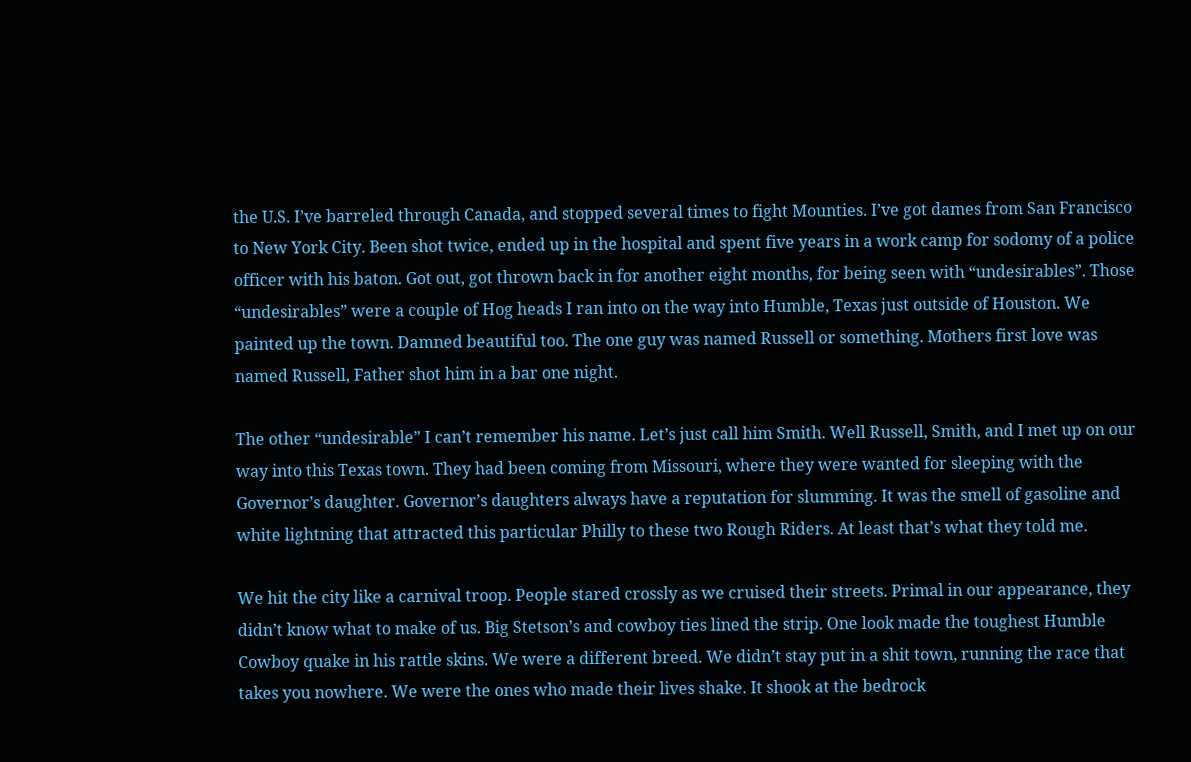the U.S. I’ve barreled through Canada, and stopped several times to fight Mounties. I’ve got dames from San Francisco to New York City. Been shot twice, ended up in the hospital and spent five years in a work camp for sodomy of a police officer with his baton. Got out, got thrown back in for another eight months, for being seen with “undesirables”. Those “undesirables” were a couple of Hog heads I ran into on the way into Humble, Texas just outside of Houston. We painted up the town. Damned beautiful too. The one guy was named Russell or something. Mothers first love was named Russell, Father shot him in a bar one night.

The other “undesirable” I can’t remember his name. Let’s just call him Smith. Well Russell, Smith, and I met up on our way into this Texas town. They had been coming from Missouri, where they were wanted for sleeping with the Governor’s daughter. Governor’s daughters always have a reputation for slumming. It was the smell of gasoline and white lightning that attracted this particular Philly to these two Rough Riders. At least that’s what they told me.

We hit the city like a carnival troop. People stared crossly as we cruised their streets. Primal in our appearance, they didn’t know what to make of us. Big Stetson’s and cowboy ties lined the strip. One look made the toughest Humble Cowboy quake in his rattle skins. We were a different breed. We didn’t stay put in a shit town, running the race that takes you nowhere. We were the ones who made their lives shake. It shook at the bedrock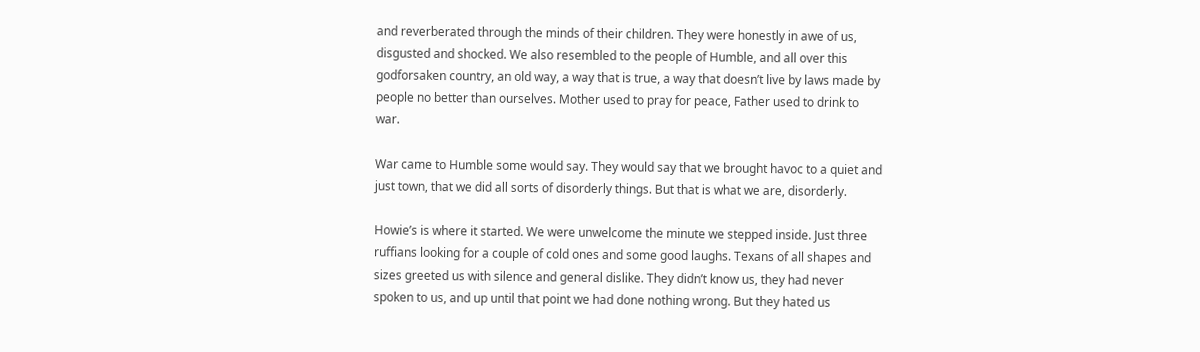and reverberated through the minds of their children. They were honestly in awe of us, disgusted and shocked. We also resembled to the people of Humble, and all over this godforsaken country, an old way, a way that is true, a way that doesn’t live by laws made by people no better than ourselves. Mother used to pray for peace, Father used to drink to war.

War came to Humble some would say. They would say that we brought havoc to a quiet and just town, that we did all sorts of disorderly things. But that is what we are, disorderly.

Howie’s is where it started. We were unwelcome the minute we stepped inside. Just three ruffians looking for a couple of cold ones and some good laughs. Texans of all shapes and sizes greeted us with silence and general dislike. They didn’t know us, they had never spoken to us, and up until that point we had done nothing wrong. But they hated us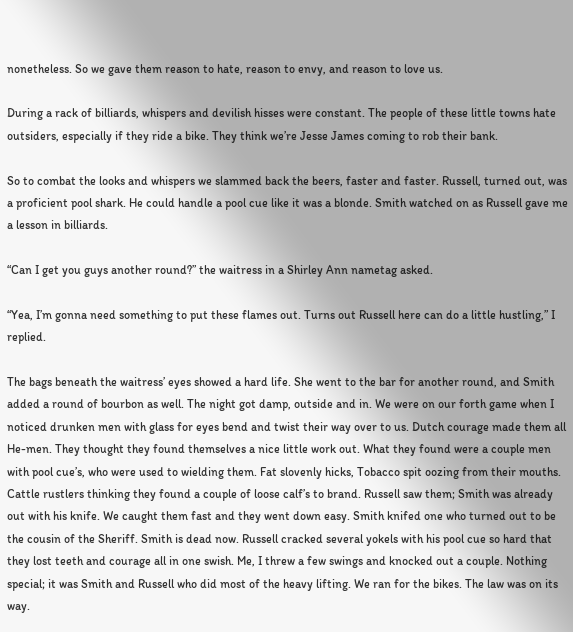nonetheless. So we gave them reason to hate, reason to envy, and reason to love us.

During a rack of billiards, whispers and devilish hisses were constant. The people of these little towns hate outsiders, especially if they ride a bike. They think we’re Jesse James coming to rob their bank.

So to combat the looks and whispers we slammed back the beers, faster and faster. Russell, turned out, was a proficient pool shark. He could handle a pool cue like it was a blonde. Smith watched on as Russell gave me a lesson in billiards.

“Can I get you guys another round?” the waitress in a Shirley Ann nametag asked.

“Yea, I’m gonna need something to put these flames out. Turns out Russell here can do a little hustling,” I replied.

The bags beneath the waitress’ eyes showed a hard life. She went to the bar for another round, and Smith added a round of bourbon as well. The night got damp, outside and in. We were on our forth game when I noticed drunken men with glass for eyes bend and twist their way over to us. Dutch courage made them all He-men. They thought they found themselves a nice little work out. What they found were a couple men with pool cue’s, who were used to wielding them. Fat slovenly hicks, Tobacco spit oozing from their mouths. Cattle rustlers thinking they found a couple of loose calf’s to brand. Russell saw them; Smith was already out with his knife. We caught them fast and they went down easy. Smith knifed one who turned out to be the cousin of the Sheriff. Smith is dead now. Russell cracked several yokels with his pool cue so hard that they lost teeth and courage all in one swish. Me, I threw a few swings and knocked out a couple. Nothing special; it was Smith and Russell who did most of the heavy lifting. We ran for the bikes. The law was on its way.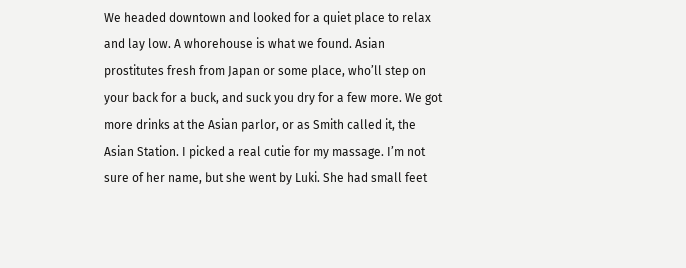We headed downtown and looked for a quiet place to relax and lay low. A whorehouse is what we found. Asian prostitutes fresh from Japan or some place, who’ll step on your back for a buck, and suck you dry for a few more. We got more drinks at the Asian parlor, or as Smith called it, the Asian Station. I picked a real cutie for my massage. I’m not sure of her name, but she went by Luki. She had small feet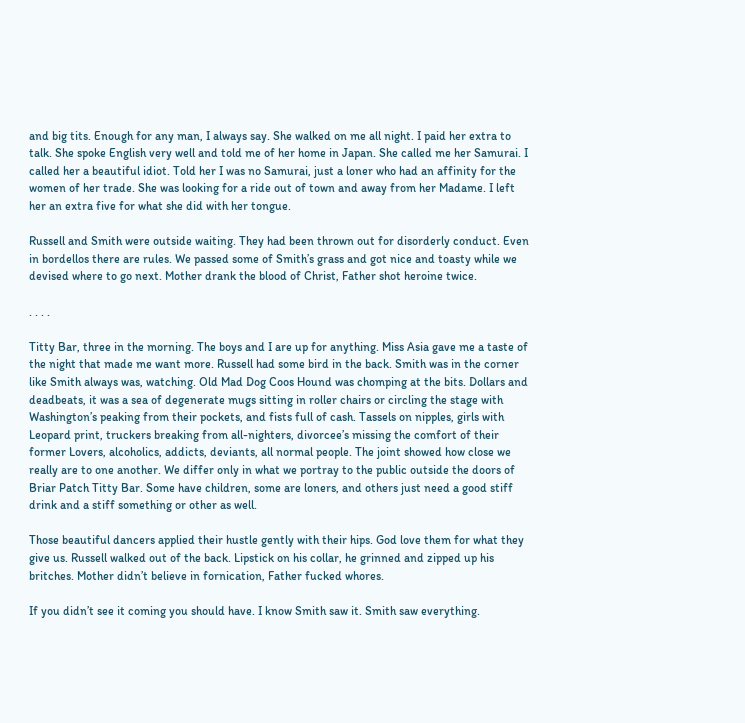and big tits. Enough for any man, I always say. She walked on me all night. I paid her extra to talk. She spoke English very well and told me of her home in Japan. She called me her Samurai. I called her a beautiful idiot. Told her I was no Samurai, just a loner who had an affinity for the women of her trade. She was looking for a ride out of town and away from her Madame. I left her an extra five for what she did with her tongue.

Russell and Smith were outside waiting. They had been thrown out for disorderly conduct. Even in bordellos there are rules. We passed some of Smith’s grass and got nice and toasty while we devised where to go next. Mother drank the blood of Christ, Father shot heroine twice.

. . . .

Titty Bar, three in the morning. The boys and I are up for anything. Miss Asia gave me a taste of the night that made me want more. Russell had some bird in the back. Smith was in the corner like Smith always was, watching. Old Mad Dog Coos Hound was chomping at the bits. Dollars and deadbeats, it was a sea of degenerate mugs sitting in roller chairs or circling the stage with Washington’s peaking from their pockets, and fists full of cash. Tassels on nipples, girls with Leopard print, truckers breaking from all-nighters, divorcee’s missing the comfort of their former Lovers, alcoholics, addicts, deviants, all normal people. The joint showed how close we really are to one another. We differ only in what we portray to the public outside the doors of Briar Patch Titty Bar. Some have children, some are loners, and others just need a good stiff drink and a stiff something or other as well.

Those beautiful dancers applied their hustle gently with their hips. God love them for what they give us. Russell walked out of the back. Lipstick on his collar, he grinned and zipped up his britches. Mother didn’t believe in fornication, Father fucked whores.

If you didn’t see it coming you should have. I know Smith saw it. Smith saw everything.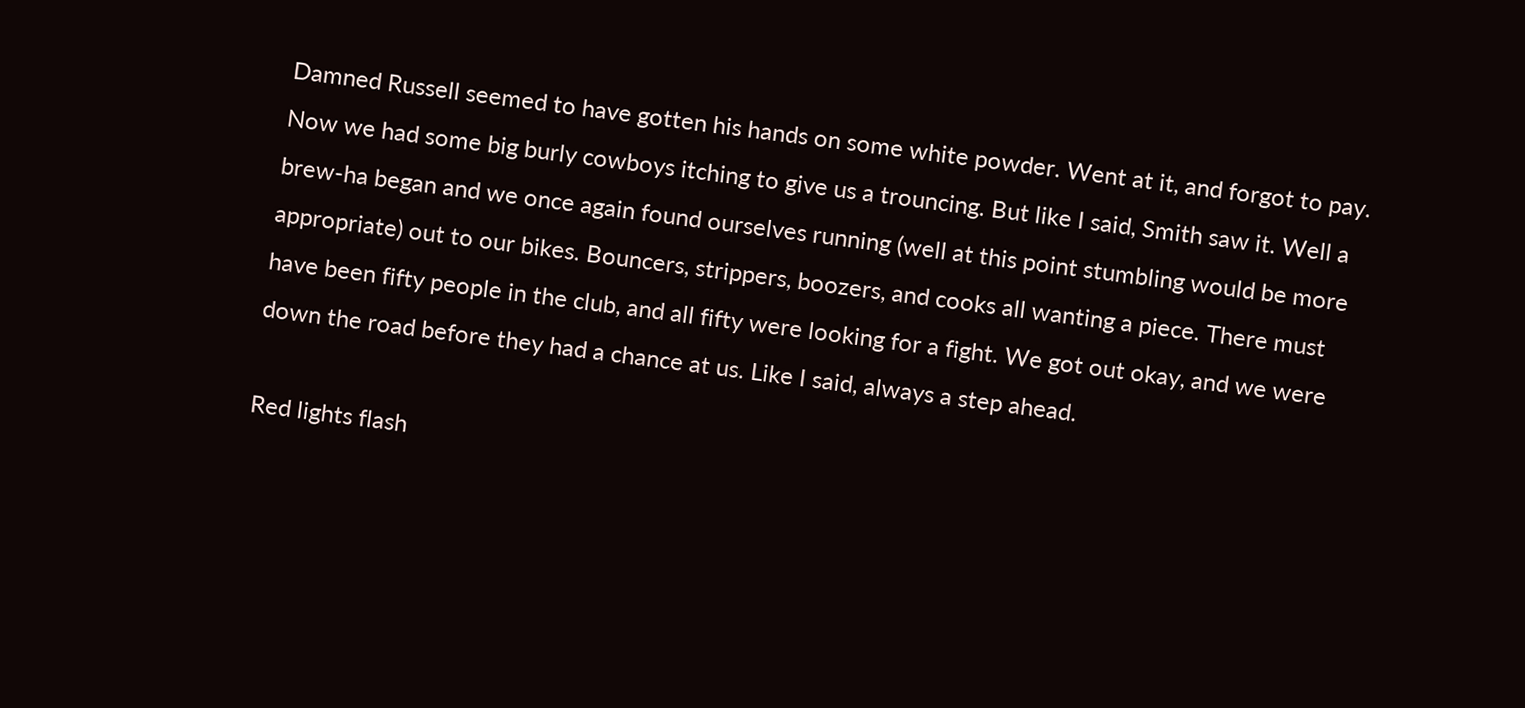Damned Russell seemed to have gotten his hands on some white powder. Went at it, and forgot to pay. Now we had some big burly cowboys itching to give us a trouncing. But like I said, Smith saw it. Well a brew-ha began and we once again found ourselves running (well at this point stumbling would be more appropriate) out to our bikes. Bouncers, strippers, boozers, and cooks all wanting a piece. There must have been fifty people in the club, and all fifty were looking for a fight. We got out okay, and we were down the road before they had a chance at us. Like I said, always a step ahead.

Red lights flash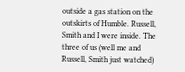outside a gas station on the outskirts of Humble. Russell, Smith and I were inside. The three of us (well me and Russell, Smith just watched)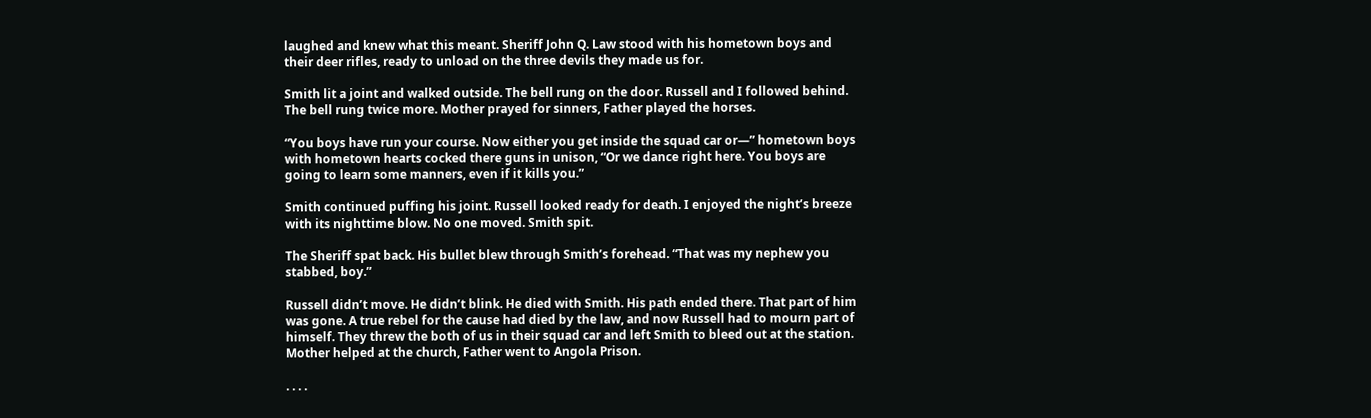laughed and knew what this meant. Sheriff John Q. Law stood with his hometown boys and their deer rifles, ready to unload on the three devils they made us for.

Smith lit a joint and walked outside. The bell rung on the door. Russell and I followed behind. The bell rung twice more. Mother prayed for sinners, Father played the horses.

“You boys have run your course. Now either you get inside the squad car or—” hometown boys with hometown hearts cocked there guns in unison, “Or we dance right here. You boys are going to learn some manners, even if it kills you.”

Smith continued puffing his joint. Russell looked ready for death. I enjoyed the night’s breeze with its nighttime blow. No one moved. Smith spit.

The Sheriff spat back. His bullet blew through Smith’s forehead. “That was my nephew you stabbed, boy.”

Russell didn’t move. He didn’t blink. He died with Smith. His path ended there. That part of him was gone. A true rebel for the cause had died by the law, and now Russell had to mourn part of himself. They threw the both of us in their squad car and left Smith to bleed out at the station. Mother helped at the church, Father went to Angola Prison.

. . . .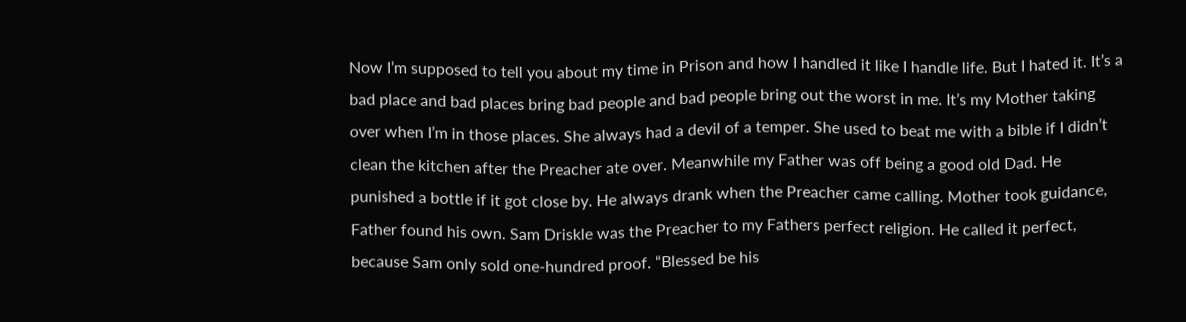Now I’m supposed to tell you about my time in Prison and how I handled it like I handle life. But I hated it. It’s a bad place and bad places bring bad people and bad people bring out the worst in me. It’s my Mother taking over when I’m in those places. She always had a devil of a temper. She used to beat me with a bible if I didn’t clean the kitchen after the Preacher ate over. Meanwhile my Father was off being a good old Dad. He punished a bottle if it got close by. He always drank when the Preacher came calling. Mother took guidance, Father found his own. Sam Driskle was the Preacher to my Fathers perfect religion. He called it perfect, because Sam only sold one-hundred proof. “Blessed be his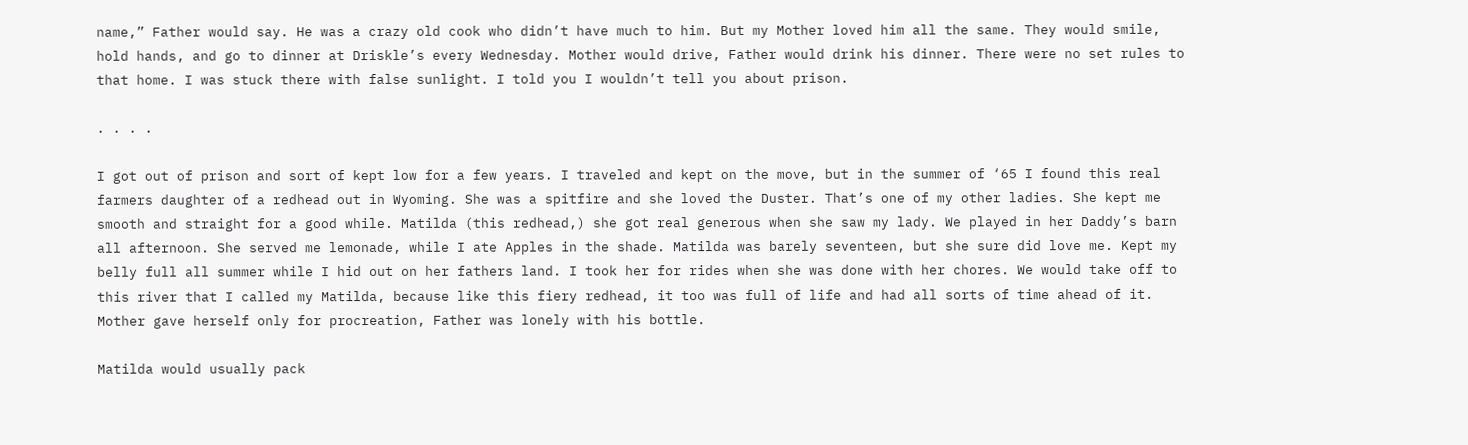name,” Father would say. He was a crazy old cook who didn’t have much to him. But my Mother loved him all the same. They would smile, hold hands, and go to dinner at Driskle’s every Wednesday. Mother would drive, Father would drink his dinner. There were no set rules to that home. I was stuck there with false sunlight. I told you I wouldn’t tell you about prison.

. . . .

I got out of prison and sort of kept low for a few years. I traveled and kept on the move, but in the summer of ‘65 I found this real farmers daughter of a redhead out in Wyoming. She was a spitfire and she loved the Duster. That’s one of my other ladies. She kept me smooth and straight for a good while. Matilda (this redhead,) she got real generous when she saw my lady. We played in her Daddy’s barn all afternoon. She served me lemonade, while I ate Apples in the shade. Matilda was barely seventeen, but she sure did love me. Kept my belly full all summer while I hid out on her fathers land. I took her for rides when she was done with her chores. We would take off to this river that I called my Matilda, because like this fiery redhead, it too was full of life and had all sorts of time ahead of it. Mother gave herself only for procreation, Father was lonely with his bottle.

Matilda would usually pack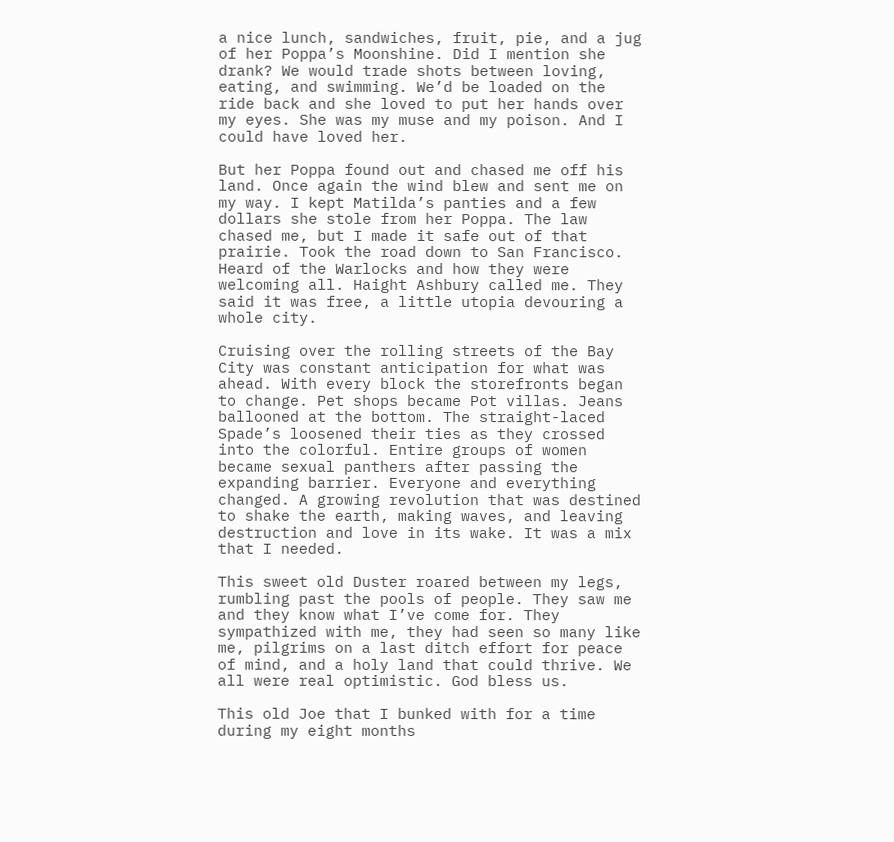a nice lunch, sandwiches, fruit, pie, and a jug of her Poppa’s Moonshine. Did I mention she drank? We would trade shots between loving, eating, and swimming. We’d be loaded on the ride back and she loved to put her hands over my eyes. She was my muse and my poison. And I could have loved her.

But her Poppa found out and chased me off his land. Once again the wind blew and sent me on my way. I kept Matilda’s panties and a few dollars she stole from her Poppa. The law chased me, but I made it safe out of that prairie. Took the road down to San Francisco. Heard of the Warlocks and how they were welcoming all. Haight Ashbury called me. They said it was free, a little utopia devouring a whole city.

Cruising over the rolling streets of the Bay City was constant anticipation for what was ahead. With every block the storefronts began to change. Pet shops became Pot villas. Jeans ballooned at the bottom. The straight-laced Spade’s loosened their ties as they crossed into the colorful. Entire groups of women became sexual panthers after passing the expanding barrier. Everyone and everything changed. A growing revolution that was destined to shake the earth, making waves, and leaving destruction and love in its wake. It was a mix that I needed.

This sweet old Duster roared between my legs, rumbling past the pools of people. They saw me and they know what I’ve come for. They sympathized with me, they had seen so many like me, pilgrims on a last ditch effort for peace of mind, and a holy land that could thrive. We all were real optimistic. God bless us.

This old Joe that I bunked with for a time during my eight months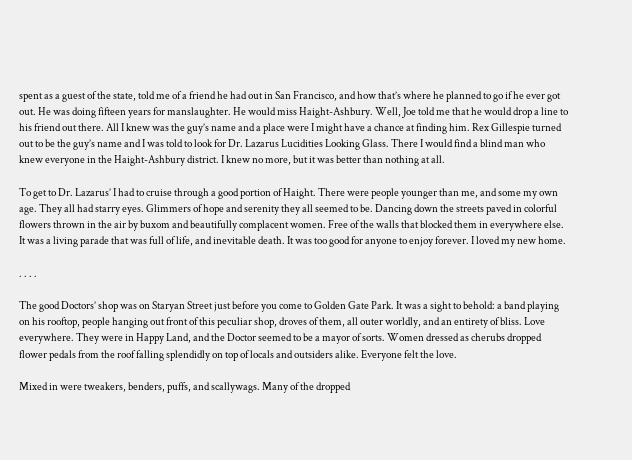spent as a guest of the state, told me of a friend he had out in San Francisco, and how that’s where he planned to go if he ever got out. He was doing fifteen years for manslaughter. He would miss Haight-Ashbury. Well, Joe told me that he would drop a line to his friend out there. All I knew was the guy’s name and a place were I might have a chance at finding him. Rex Gillespie turned out to be the guy’s name and I was told to look for Dr. Lazarus Lucidities Looking Glass. There I would find a blind man who knew everyone in the Haight-Ashbury district. I knew no more, but it was better than nothing at all.

To get to Dr. Lazarus’ I had to cruise through a good portion of Haight. There were people younger than me, and some my own age. They all had starry eyes. Glimmers of hope and serenity they all seemed to be. Dancing down the streets paved in colorful flowers thrown in the air by buxom and beautifully complacent women. Free of the walls that blocked them in everywhere else. It was a living parade that was full of life, and inevitable death. It was too good for anyone to enjoy forever. I loved my new home.

. . . .

The good Doctors’ shop was on Staryan Street just before you come to Golden Gate Park. It was a sight to behold: a band playing on his rooftop, people hanging out front of this peculiar shop, droves of them, all outer worldly, and an entirety of bliss. Love everywhere. They were in Happy Land, and the Doctor seemed to be a mayor of sorts. Women dressed as cherubs dropped flower pedals from the roof falling splendidly on top of locals and outsiders alike. Everyone felt the love.

Mixed in were tweakers, benders, puffs, and scallywags. Many of the dropped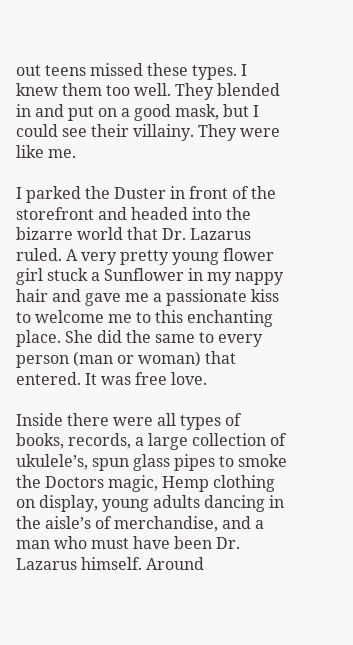out teens missed these types. I knew them too well. They blended in and put on a good mask, but I could see their villainy. They were like me.

I parked the Duster in front of the storefront and headed into the bizarre world that Dr. Lazarus ruled. A very pretty young flower girl stuck a Sunflower in my nappy hair and gave me a passionate kiss to welcome me to this enchanting place. She did the same to every person (man or woman) that entered. It was free love.

Inside there were all types of books, records, a large collection of ukulele’s, spun glass pipes to smoke the Doctors magic, Hemp clothing on display, young adults dancing in the aisle’s of merchandise, and a man who must have been Dr. Lazarus himself. Around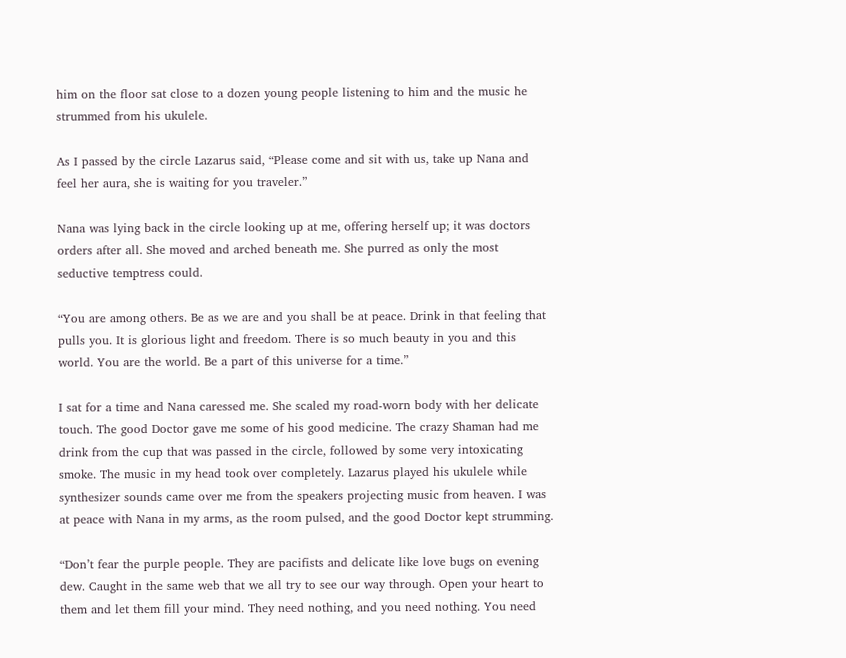him on the floor sat close to a dozen young people listening to him and the music he strummed from his ukulele.

As I passed by the circle Lazarus said, “Please come and sit with us, take up Nana and feel her aura, she is waiting for you traveler.”

Nana was lying back in the circle looking up at me, offering herself up; it was doctors orders after all. She moved and arched beneath me. She purred as only the most seductive temptress could.

“You are among others. Be as we are and you shall be at peace. Drink in that feeling that pulls you. It is glorious light and freedom. There is so much beauty in you and this world. You are the world. Be a part of this universe for a time.”

I sat for a time and Nana caressed me. She scaled my road-worn body with her delicate touch. The good Doctor gave me some of his good medicine. The crazy Shaman had me drink from the cup that was passed in the circle, followed by some very intoxicating smoke. The music in my head took over completely. Lazarus played his ukulele while synthesizer sounds came over me from the speakers projecting music from heaven. I was at peace with Nana in my arms, as the room pulsed, and the good Doctor kept strumming.

“Don’t fear the purple people. They are pacifists and delicate like love bugs on evening dew. Caught in the same web that we all try to see our way through. Open your heart to them and let them fill your mind. They need nothing, and you need nothing. You need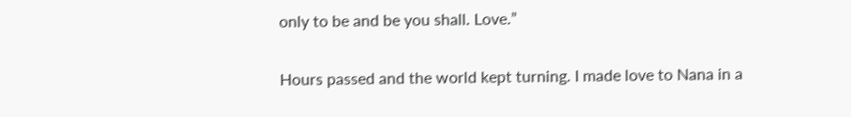only to be and be you shall. Love.”

Hours passed and the world kept turning. I made love to Nana in a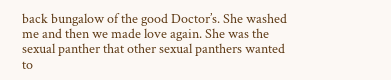back bungalow of the good Doctor’s. She washed me and then we made love again. She was the sexual panther that other sexual panthers wanted to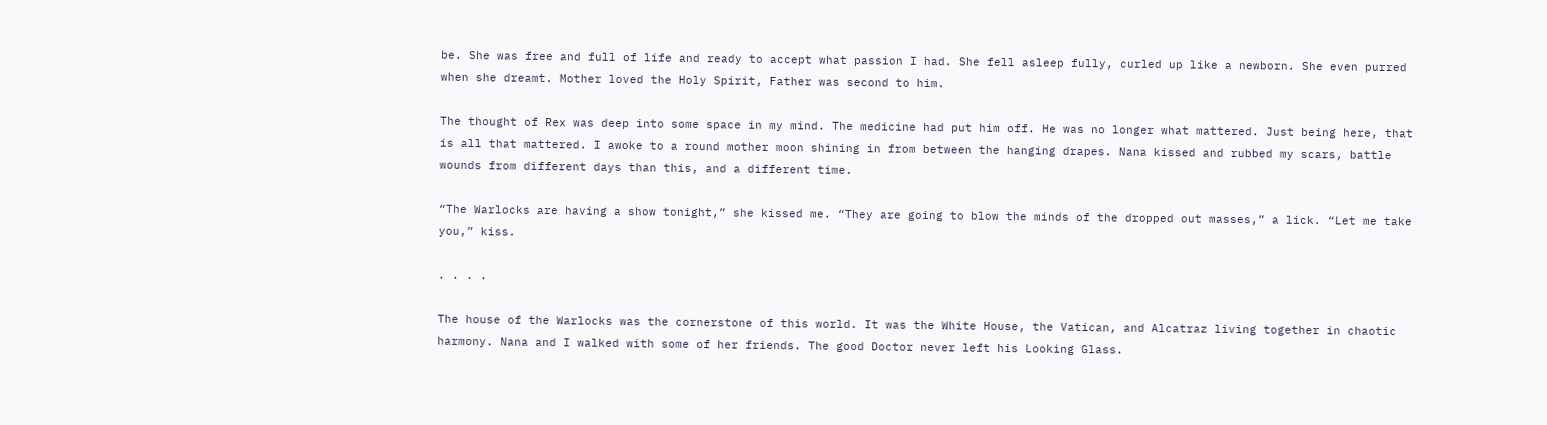be. She was free and full of life and ready to accept what passion I had. She fell asleep fully, curled up like a newborn. She even purred when she dreamt. Mother loved the Holy Spirit, Father was second to him.

The thought of Rex was deep into some space in my mind. The medicine had put him off. He was no longer what mattered. Just being here, that is all that mattered. I awoke to a round mother moon shining in from between the hanging drapes. Nana kissed and rubbed my scars, battle wounds from different days than this, and a different time.

“The Warlocks are having a show tonight,” she kissed me. “They are going to blow the minds of the dropped out masses,” a lick. “Let me take you,” kiss.

. . . .

The house of the Warlocks was the cornerstone of this world. It was the White House, the Vatican, and Alcatraz living together in chaotic harmony. Nana and I walked with some of her friends. The good Doctor never left his Looking Glass.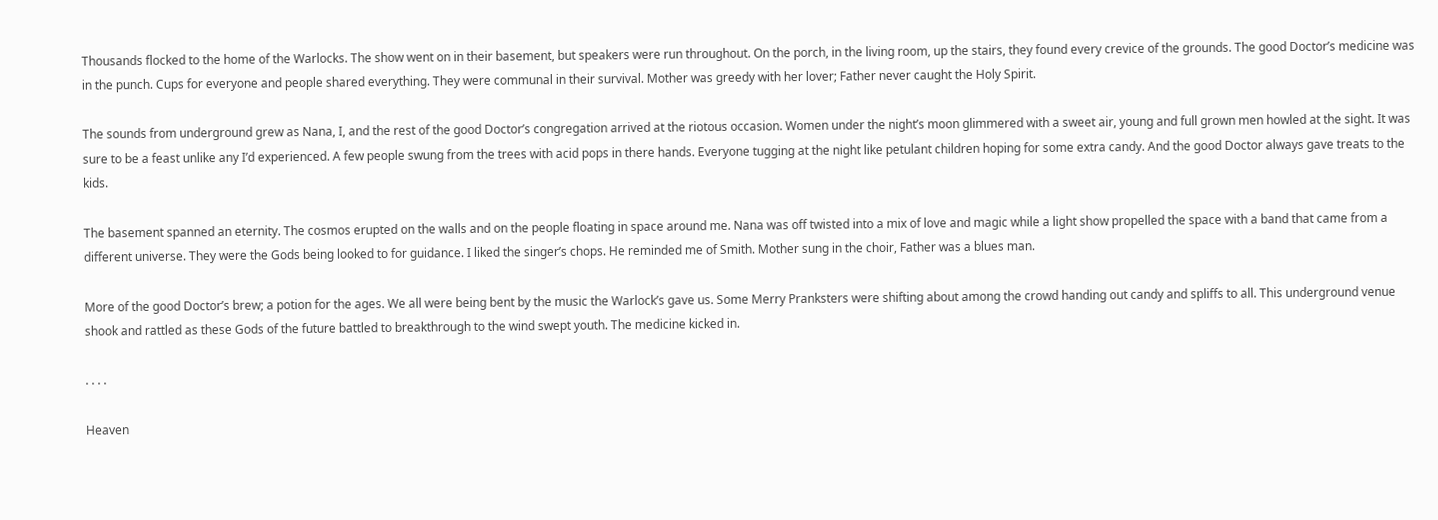Thousands flocked to the home of the Warlocks. The show went on in their basement, but speakers were run throughout. On the porch, in the living room, up the stairs, they found every crevice of the grounds. The good Doctor’s medicine was in the punch. Cups for everyone and people shared everything. They were communal in their survival. Mother was greedy with her lover; Father never caught the Holy Spirit.

The sounds from underground grew as Nana, I, and the rest of the good Doctor’s congregation arrived at the riotous occasion. Women under the night’s moon glimmered with a sweet air, young and full grown men howled at the sight. It was sure to be a feast unlike any I’d experienced. A few people swung from the trees with acid pops in there hands. Everyone tugging at the night like petulant children hoping for some extra candy. And the good Doctor always gave treats to the kids.

The basement spanned an eternity. The cosmos erupted on the walls and on the people floating in space around me. Nana was off twisted into a mix of love and magic while a light show propelled the space with a band that came from a different universe. They were the Gods being looked to for guidance. I liked the singer’s chops. He reminded me of Smith. Mother sung in the choir, Father was a blues man.

More of the good Doctor’s brew; a potion for the ages. We all were being bent by the music the Warlock’s gave us. Some Merry Pranksters were shifting about among the crowd handing out candy and spliffs to all. This underground venue shook and rattled as these Gods of the future battled to breakthrough to the wind swept youth. The medicine kicked in.

. . . .

Heaven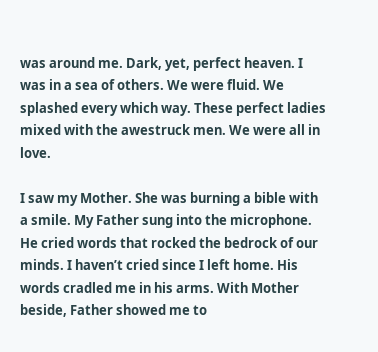was around me. Dark, yet, perfect heaven. I was in a sea of others. We were fluid. We splashed every which way. These perfect ladies mixed with the awestruck men. We were all in love.

I saw my Mother. She was burning a bible with a smile. My Father sung into the microphone. He cried words that rocked the bedrock of our minds. I haven’t cried since I left home. His words cradled me in his arms. With Mother beside, Father showed me to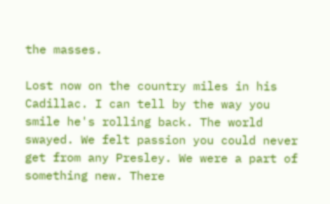the masses.

Lost now on the country miles in his Cadillac. I can tell by the way you smile he's rolling back. The world swayed. We felt passion you could never get from any Presley. We were a part of something new. There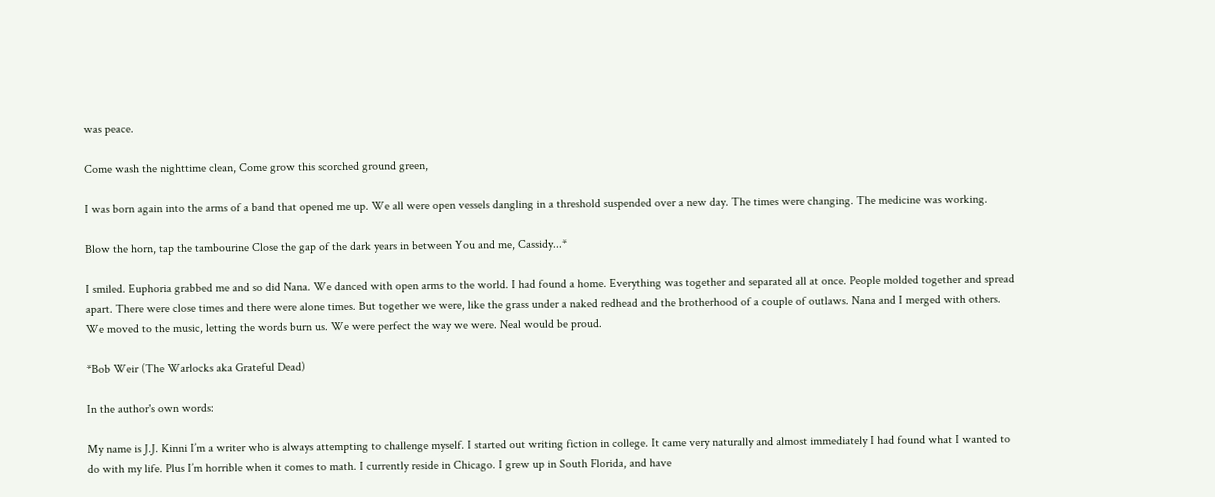was peace.

Come wash the nighttime clean, Come grow this scorched ground green,

I was born again into the arms of a band that opened me up. We all were open vessels dangling in a threshold suspended over a new day. The times were changing. The medicine was working.

Blow the horn, tap the tambourine Close the gap of the dark years in between You and me, Cassidy...*

I smiled. Euphoria grabbed me and so did Nana. We danced with open arms to the world. I had found a home. Everything was together and separated all at once. People molded together and spread apart. There were close times and there were alone times. But together we were, like the grass under a naked redhead and the brotherhood of a couple of outlaws. Nana and I merged with others. We moved to the music, letting the words burn us. We were perfect the way we were. Neal would be proud.

*Bob Weir (The Warlocks aka Grateful Dead)

In the author's own words:

My name is J.J. Kinni I’m a writer who is always attempting to challenge myself. I started out writing fiction in college. It came very naturally and almost immediately I had found what I wanted to do with my life. Plus I’m horrible when it comes to math. I currently reside in Chicago. I grew up in South Florida, and have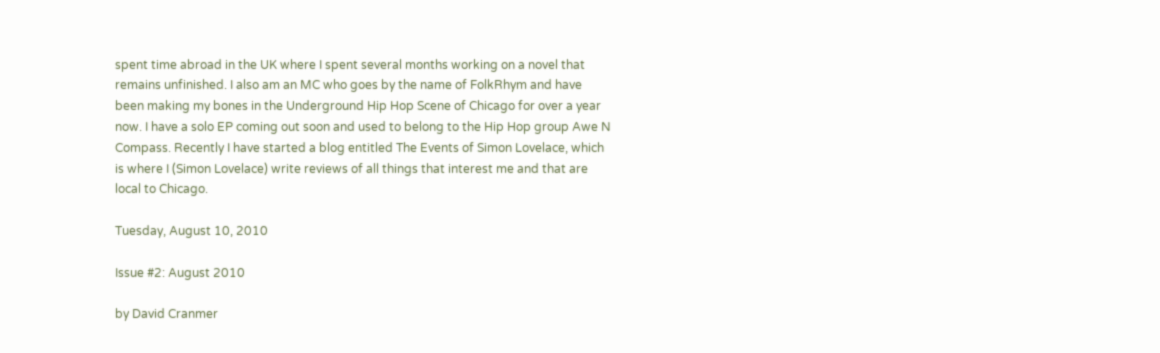spent time abroad in the UK where I spent several months working on a novel that remains unfinished. I also am an MC who goes by the name of FolkRhym and have been making my bones in the Underground Hip Hop Scene of Chicago for over a year now. I have a solo EP coming out soon and used to belong to the Hip Hop group Awe N Compass. Recently I have started a blog entitled The Events of Simon Lovelace, which is where I (Simon Lovelace) write reviews of all things that interest me and that are local to Chicago.

Tuesday, August 10, 2010

Issue #2: August 2010

by David Cranmer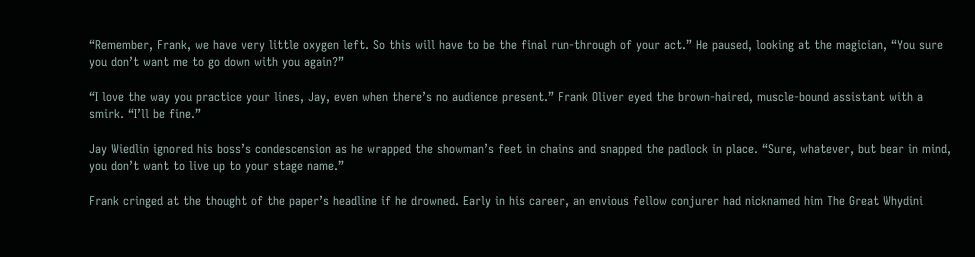“Remember, Frank, we have very little oxygen left. So this will have to be the final run-through of your act.” He paused, looking at the magician, “You sure you don’t want me to go down with you again?”

“I love the way you practice your lines, Jay, even when there’s no audience present.” Frank Oliver eyed the brown-haired, muscle-bound assistant with a smirk. “I’ll be fine.”

Jay Wiedlin ignored his boss’s condescension as he wrapped the showman’s feet in chains and snapped the padlock in place. “Sure, whatever, but bear in mind, you don’t want to live up to your stage name.”

Frank cringed at the thought of the paper’s headline if he drowned. Early in his career, an envious fellow conjurer had nicknamed him The Great Whydini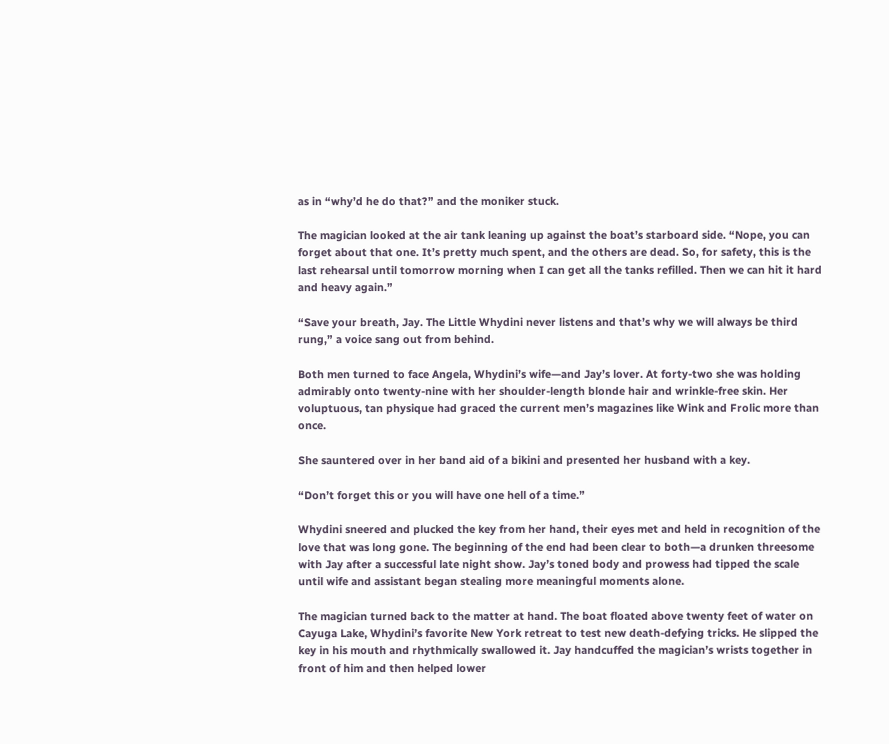as in “why’d he do that?” and the moniker stuck.

The magician looked at the air tank leaning up against the boat’s starboard side. “Nope, you can forget about that one. It’s pretty much spent, and the others are dead. So, for safety, this is the last rehearsal until tomorrow morning when I can get all the tanks refilled. Then we can hit it hard and heavy again.”

“Save your breath, Jay. The Little Whydini never listens and that’s why we will always be third rung,” a voice sang out from behind.

Both men turned to face Angela, Whydini’s wife—and Jay’s lover. At forty-two she was holding admirably onto twenty-nine with her shoulder-length blonde hair and wrinkle-free skin. Her voluptuous, tan physique had graced the current men’s magazines like Wink and Frolic more than once.

She sauntered over in her band aid of a bikini and presented her husband with a key.

“Don’t forget this or you will have one hell of a time.”

Whydini sneered and plucked the key from her hand, their eyes met and held in recognition of the love that was long gone. The beginning of the end had been clear to both—a drunken threesome with Jay after a successful late night show. Jay’s toned body and prowess had tipped the scale until wife and assistant began stealing more meaningful moments alone.

The magician turned back to the matter at hand. The boat floated above twenty feet of water on Cayuga Lake, Whydini’s favorite New York retreat to test new death-defying tricks. He slipped the key in his mouth and rhythmically swallowed it. Jay handcuffed the magician’s wrists together in front of him and then helped lower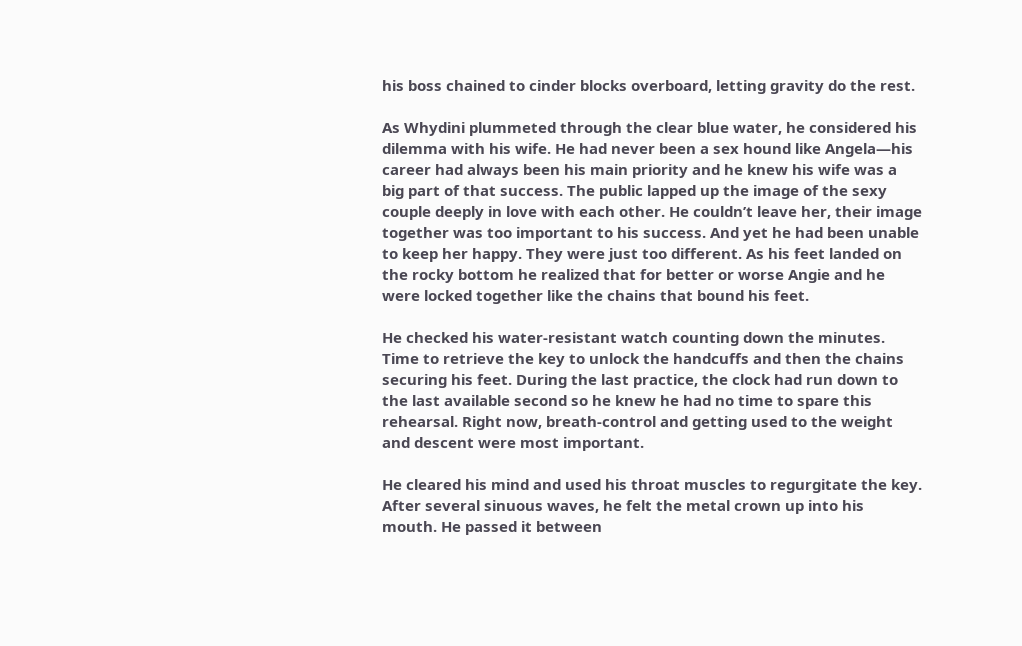his boss chained to cinder blocks overboard, letting gravity do the rest.

As Whydini plummeted through the clear blue water, he considered his dilemma with his wife. He had never been a sex hound like Angela—his career had always been his main priority and he knew his wife was a big part of that success. The public lapped up the image of the sexy couple deeply in love with each other. He couldn’t leave her, their image together was too important to his success. And yet he had been unable to keep her happy. They were just too different. As his feet landed on the rocky bottom he realized that for better or worse Angie and he were locked together like the chains that bound his feet.

He checked his water-resistant watch counting down the minutes. Time to retrieve the key to unlock the handcuffs and then the chains securing his feet. During the last practice, the clock had run down to the last available second so he knew he had no time to spare this rehearsal. Right now, breath-control and getting used to the weight and descent were most important.

He cleared his mind and used his throat muscles to regurgitate the key. After several sinuous waves, he felt the metal crown up into his mouth. He passed it between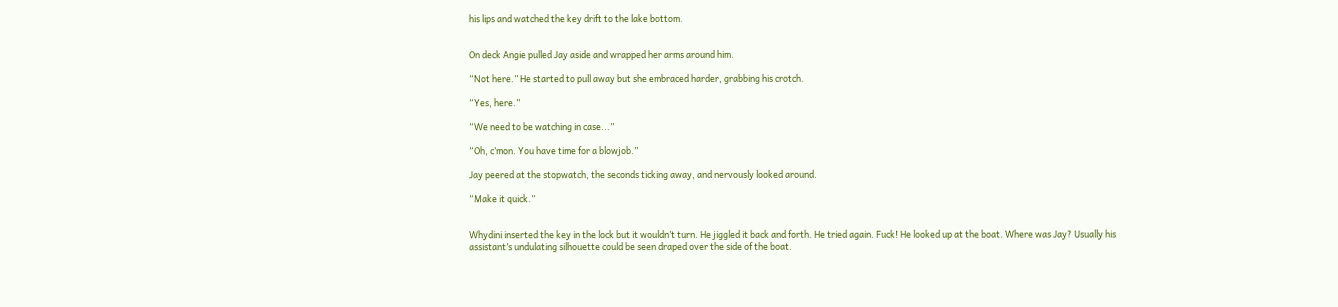his lips and watched the key drift to the lake bottom.


On deck Angie pulled Jay aside and wrapped her arms around him.

“Not here.” He started to pull away but she embraced harder, grabbing his crotch.

“Yes, here.”

“We need to be watching in case...”

“Oh, c’mon. You have time for a blowjob.”

Jay peered at the stopwatch, the seconds ticking away, and nervously looked around.

“Make it quick.”


Whydini inserted the key in the lock but it wouldn’t turn. He jiggled it back and forth. He tried again. Fuck! He looked up at the boat. Where was Jay? Usually his assistant’s undulating silhouette could be seen draped over the side of the boat.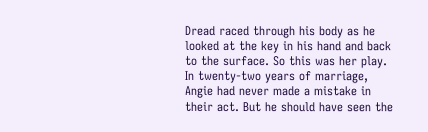Dread raced through his body as he looked at the key in his hand and back to the surface. So this was her play. In twenty-two years of marriage, Angie had never made a mistake in their act. But he should have seen the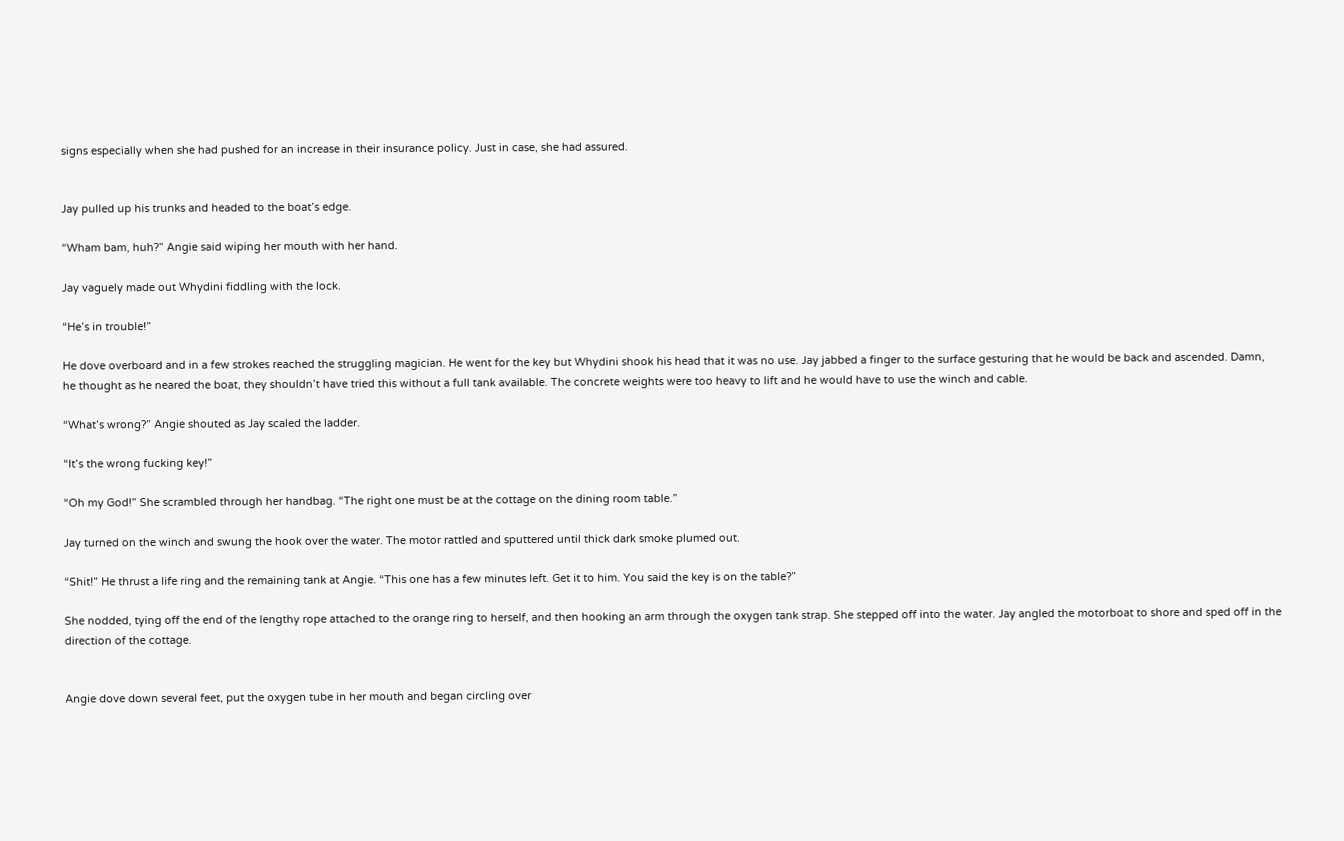signs especially when she had pushed for an increase in their insurance policy. Just in case, she had assured.


Jay pulled up his trunks and headed to the boat’s edge.

“Wham bam, huh?” Angie said wiping her mouth with her hand.

Jay vaguely made out Whydini fiddling with the lock.

“He’s in trouble!”

He dove overboard and in a few strokes reached the struggling magician. He went for the key but Whydini shook his head that it was no use. Jay jabbed a finger to the surface gesturing that he would be back and ascended. Damn, he thought as he neared the boat, they shouldn’t have tried this without a full tank available. The concrete weights were too heavy to lift and he would have to use the winch and cable.

“What’s wrong?” Angie shouted as Jay scaled the ladder.

“It’s the wrong fucking key!”

“Oh my God!” She scrambled through her handbag. “The right one must be at the cottage on the dining room table.”

Jay turned on the winch and swung the hook over the water. The motor rattled and sputtered until thick dark smoke plumed out.

“Shit!” He thrust a life ring and the remaining tank at Angie. “This one has a few minutes left. Get it to him. You said the key is on the table?”

She nodded, tying off the end of the lengthy rope attached to the orange ring to herself, and then hooking an arm through the oxygen tank strap. She stepped off into the water. Jay angled the motorboat to shore and sped off in the direction of the cottage.


Angie dove down several feet, put the oxygen tube in her mouth and began circling over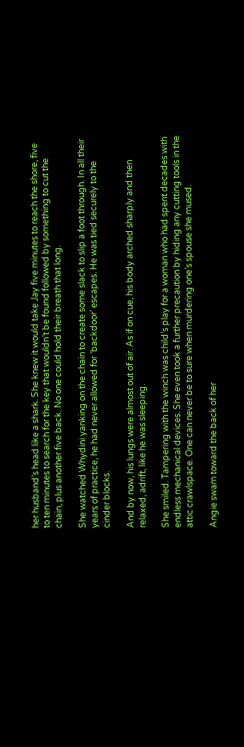her husband’s head like a shark. She knew it would take Jay five minutes to reach the shore, five to ten minutes to search for the key that wouldn’t be found followed by something to cut the chain, plus another five back. No one could hold their breath that long.

She watched Whydini yanking on the chain to create some slack to slip a foot through. In all their years of practice, he had never allowed for ‘backdoor’ escapes. He was tied securely to the cinder blocks.

And by now, his lungs were almost out of air. As if on cue, his body arched sharply and then relaxed, adrift, like he was sleeping.

She smiled. Tampering with the winch was child’s play for a woman who had spent decades with endless mechanical devices. She even took a further precaution by hiding any cutting tools in the attic crawlspace. One can never be to sure when murdering one’s spouse she mused.

Angie swam toward the back of her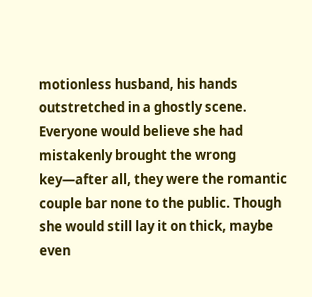motionless husband, his hands outstretched in a ghostly scene. Everyone would believe she had mistakenly brought the wrong key—after all, they were the romantic couple bar none to the public. Though she would still lay it on thick, maybe even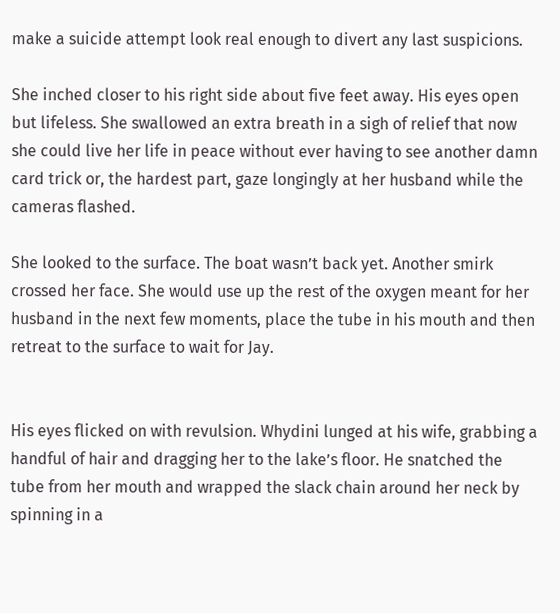make a suicide attempt look real enough to divert any last suspicions.

She inched closer to his right side about five feet away. His eyes open but lifeless. She swallowed an extra breath in a sigh of relief that now she could live her life in peace without ever having to see another damn card trick or, the hardest part, gaze longingly at her husband while the cameras flashed.

She looked to the surface. The boat wasn’t back yet. Another smirk crossed her face. She would use up the rest of the oxygen meant for her husband in the next few moments, place the tube in his mouth and then retreat to the surface to wait for Jay.


His eyes flicked on with revulsion. Whydini lunged at his wife, grabbing a handful of hair and dragging her to the lake’s floor. He snatched the tube from her mouth and wrapped the slack chain around her neck by spinning in a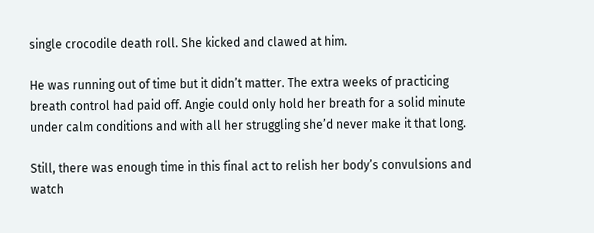single crocodile death roll. She kicked and clawed at him.

He was running out of time but it didn’t matter. The extra weeks of practicing breath control had paid off. Angie could only hold her breath for a solid minute under calm conditions and with all her struggling she’d never make it that long.

Still, there was enough time in this final act to relish her body’s convulsions and watch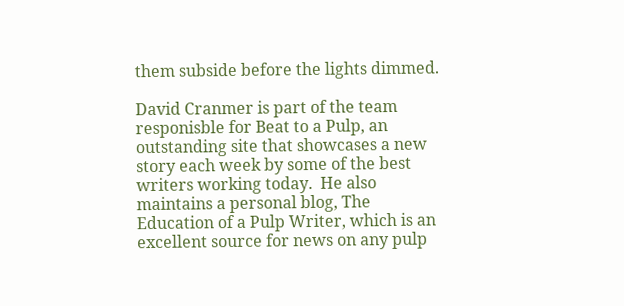them subside before the lights dimmed.

David Cranmer is part of the team responisble for Beat to a Pulp, an outstanding site that showcases a new story each week by some of the best writers working today.  He also maintains a personal blog, The Education of a Pulp Writer, which is an excellent source for news on any pulp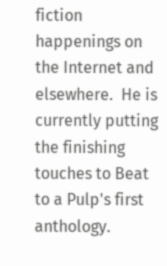fiction happenings on the Internet and elsewhere.  He is currently putting the finishing touches to Beat to a Pulp's first anthology.